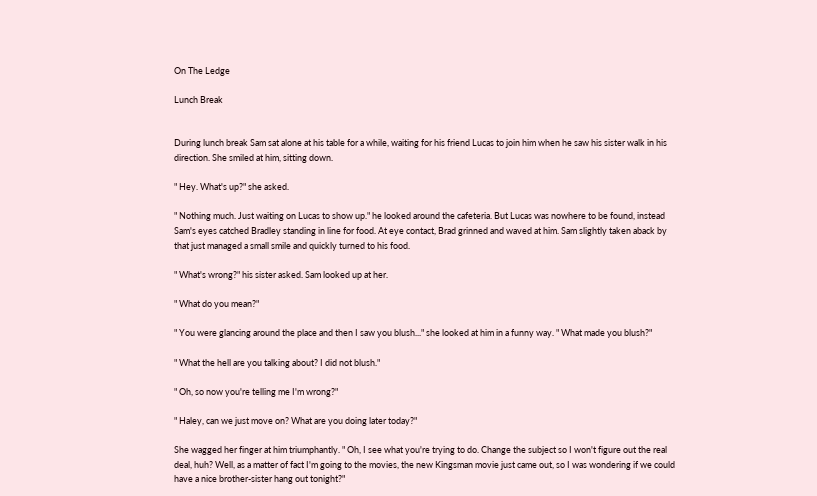On The Ledge

Lunch Break


During lunch break Sam sat alone at his table for a while, waiting for his friend Lucas to join him when he saw his sister walk in his direction. She smiled at him, sitting down.

" Hey. What's up?" she asked.

" Nothing much. Just waiting on Lucas to show up." he looked around the cafeteria. But Lucas was nowhere to be found, instead Sam's eyes catched Bradley standing in line for food. At eye contact, Brad grinned and waved at him. Sam slightly taken aback by that just managed a small smile and quickly turned to his food.

" What's wrong?" his sister asked. Sam looked up at her.

" What do you mean?"

" You were glancing around the place and then I saw you blush..." she looked at him in a funny way. " What made you blush?"

" What the hell are you talking about? I did not blush."

" Oh, so now you're telling me I'm wrong?"

" Haley, can we just move on? What are you doing later today?"

She wagged her finger at him triumphantly. " Oh, I see what you're trying to do. Change the subject so I won't figure out the real deal, huh? Well, as a matter of fact I'm going to the movies, the new Kingsman movie just came out, so I was wondering if we could have a nice brother-sister hang out tonight?"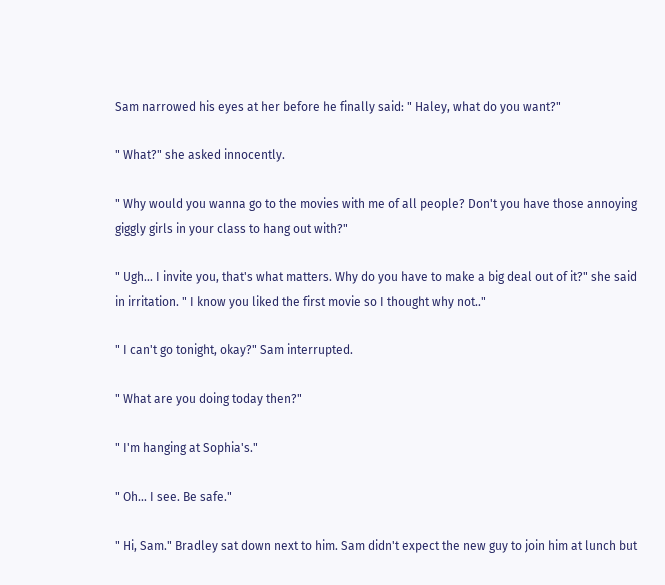Sam narrowed his eyes at her before he finally said: " Haley, what do you want?"

" What?" she asked innocently.

" Why would you wanna go to the movies with me of all people? Don't you have those annoying giggly girls in your class to hang out with?"

" Ugh... I invite you, that's what matters. Why do you have to make a big deal out of it?" she said in irritation. " I know you liked the first movie so I thought why not.."

" I can't go tonight, okay?" Sam interrupted.

" What are you doing today then?"

" I'm hanging at Sophia's."

" Oh... I see. Be safe."

" Hi, Sam." Bradley sat down next to him. Sam didn't expect the new guy to join him at lunch but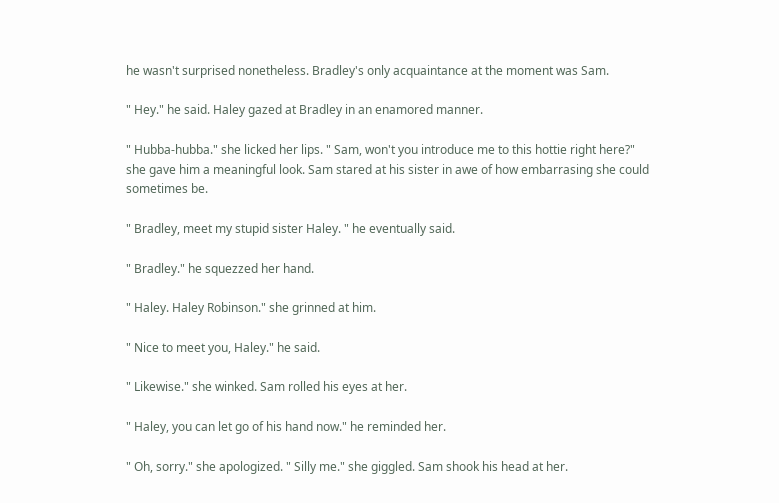he wasn't surprised nonetheless. Bradley's only acquaintance at the moment was Sam.

" Hey." he said. Haley gazed at Bradley in an enamored manner.

" Hubba-hubba." she licked her lips. " Sam, won't you introduce me to this hottie right here?" she gave him a meaningful look. Sam stared at his sister in awe of how embarrasing she could sometimes be.

" Bradley, meet my stupid sister Haley. " he eventually said.

" Bradley." he squezzed her hand.

" Haley. Haley Robinson." she grinned at him.

" Nice to meet you, Haley." he said.

" Likewise." she winked. Sam rolled his eyes at her.

" Haley, you can let go of his hand now." he reminded her.

" Oh, sorry." she apologized. " Silly me." she giggled. Sam shook his head at her.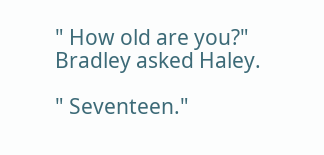" How old are you?" Bradley asked Haley.

" Seventeen."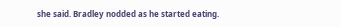she said. Bradley nodded as he started eating.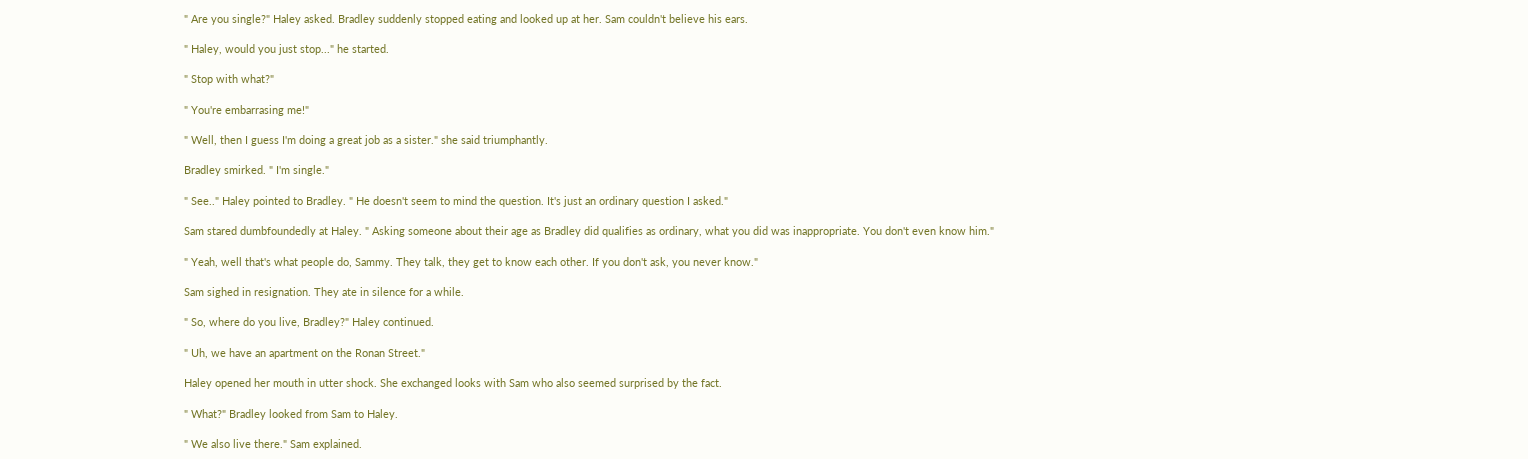" Are you single?" Haley asked. Bradley suddenly stopped eating and looked up at her. Sam couldn't believe his ears.

" Haley, would you just stop..." he started.

" Stop with what?"

" You're embarrasing me!"

" Well, then I guess I'm doing a great job as a sister." she said triumphantly.

Bradley smirked. " I'm single."

" See.." Haley pointed to Bradley. " He doesn't seem to mind the question. It's just an ordinary question I asked."

Sam stared dumbfoundedly at Haley. " Asking someone about their age as Bradley did qualifies as ordinary, what you did was inappropriate. You don't even know him."

" Yeah, well that's what people do, Sammy. They talk, they get to know each other. If you don't ask, you never know."

Sam sighed in resignation. They ate in silence for a while.

" So, where do you live, Bradley?" Haley continued.

" Uh, we have an apartment on the Ronan Street."

Haley opened her mouth in utter shock. She exchanged looks with Sam who also seemed surprised by the fact.

" What?" Bradley looked from Sam to Haley.

" We also live there." Sam explained.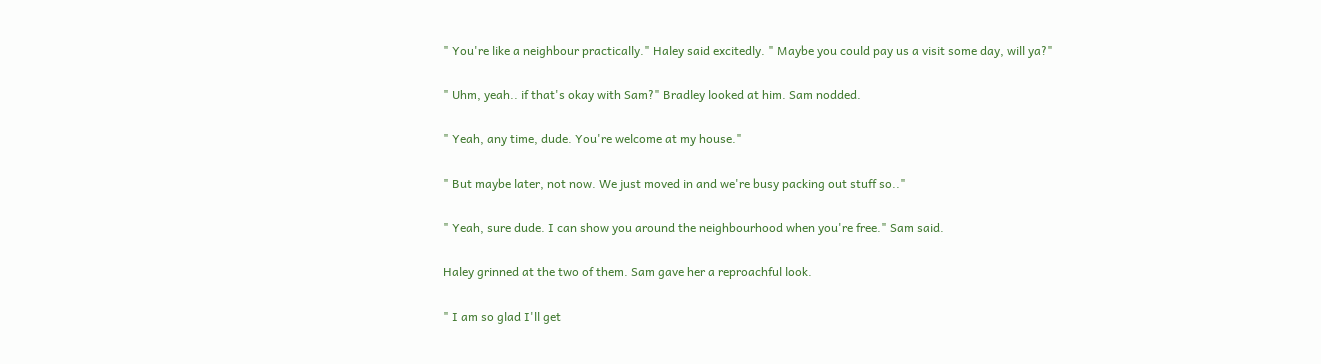" You're like a neighbour practically." Haley said excitedly. " Maybe you could pay us a visit some day, will ya?"

" Uhm, yeah.. if that's okay with Sam?" Bradley looked at him. Sam nodded.

" Yeah, any time, dude. You're welcome at my house."

" But maybe later, not now. We just moved in and we're busy packing out stuff so.."

" Yeah, sure dude. I can show you around the neighbourhood when you're free." Sam said.

Haley grinned at the two of them. Sam gave her a reproachful look.

" I am so glad I'll get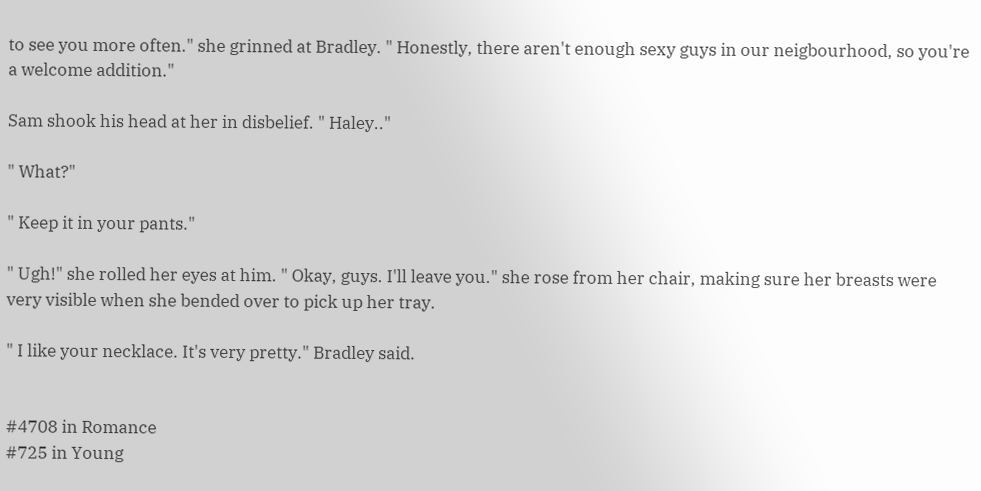to see you more often." she grinned at Bradley. " Honestly, there aren't enough sexy guys in our neigbourhood, so you're a welcome addition."

Sam shook his head at her in disbelief. " Haley.."

" What?"

" Keep it in your pants."

" Ugh!" she rolled her eyes at him. " Okay, guys. I'll leave you." she rose from her chair, making sure her breasts were very visible when she bended over to pick up her tray.

" I like your necklace. It's very pretty." Bradley said.


#4708 in Romance
#725 in Young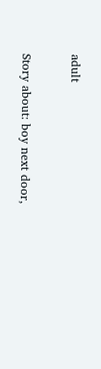adult

Story about: boy next door,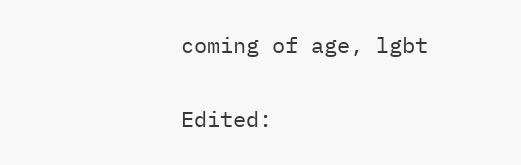coming of age, lgbt

Edited: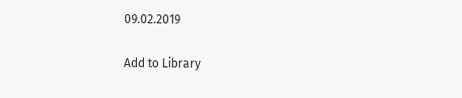09.02.2019

Add to Library